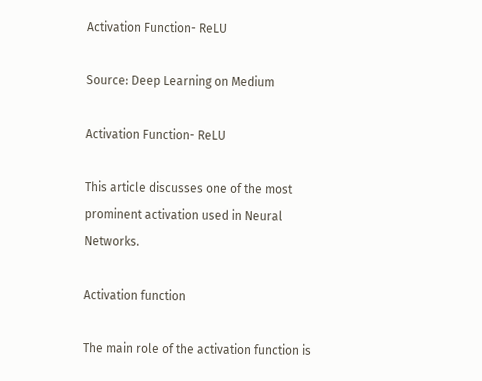Activation Function- ReLU

Source: Deep Learning on Medium

Activation Function- ReLU

This article discusses one of the most prominent activation used in Neural Networks.

Activation function

The main role of the activation function is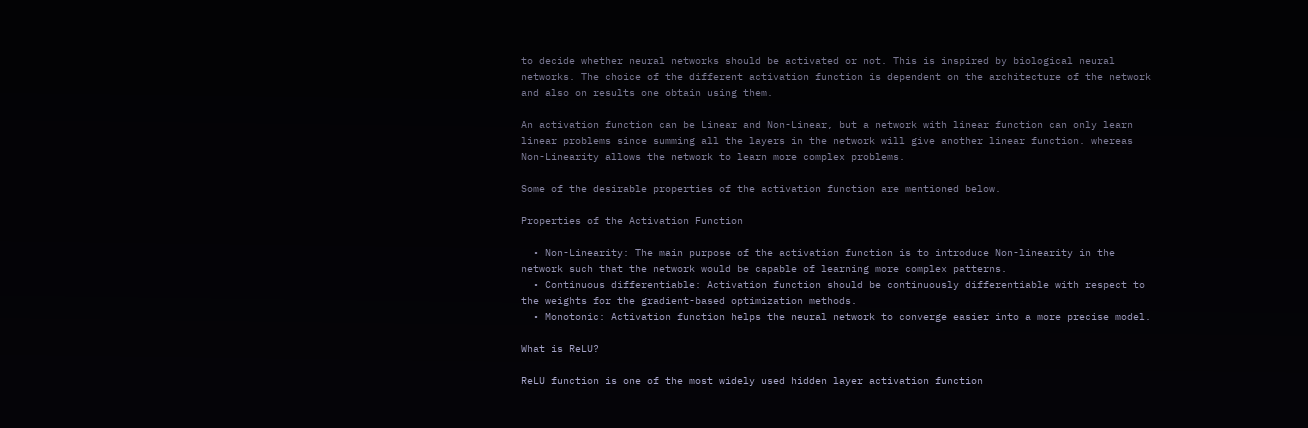to decide whether neural networks should be activated or not. This is inspired by biological neural networks. The choice of the different activation function is dependent on the architecture of the network and also on results one obtain using them.

An activation function can be Linear and Non-Linear, but a network with linear function can only learn linear problems since summing all the layers in the network will give another linear function. whereas Non-Linearity allows the network to learn more complex problems.

Some of the desirable properties of the activation function are mentioned below.

Properties of the Activation Function

  • Non-Linearity: The main purpose of the activation function is to introduce Non-linearity in the network such that the network would be capable of learning more complex patterns.
  • Continuous differentiable: Activation function should be continuously differentiable with respect to the weights for the gradient-based optimization methods.
  • Monotonic: Activation function helps the neural network to converge easier into a more precise model.

What is ReLU?

ReLU function is one of the most widely used hidden layer activation function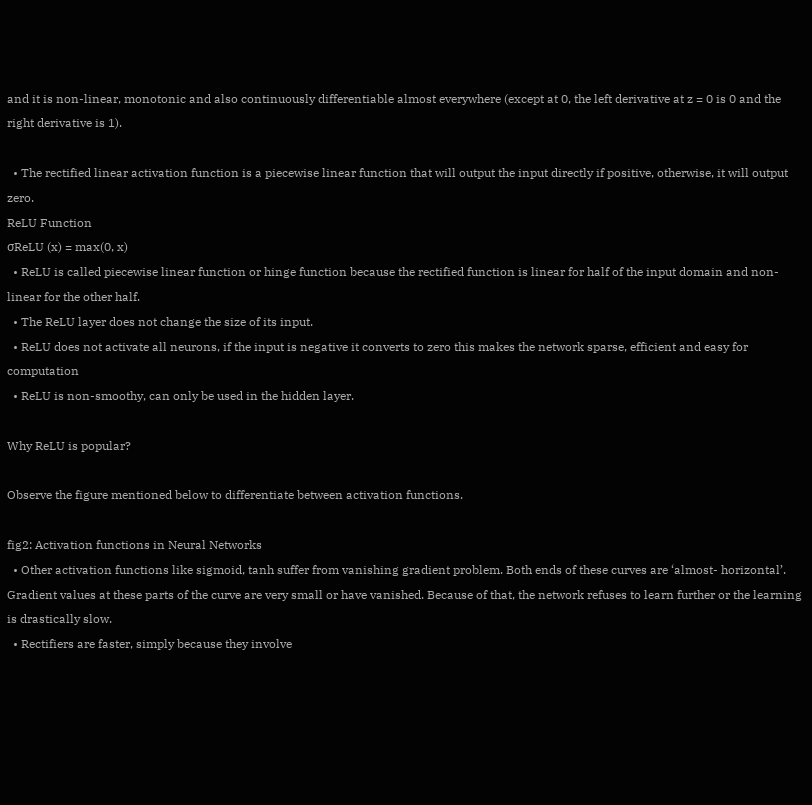and it is non-linear, monotonic and also continuously differentiable almost everywhere (except at 0, the left derivative at z = 0 is 0 and the right derivative is 1).

  • The rectified linear activation function is a piecewise linear function that will output the input directly if positive, otherwise, it will output zero.
ReLU Function
σReLU (x) = max(0, x)
  • ReLU is called piecewise linear function or hinge function because the rectified function is linear for half of the input domain and non-linear for the other half.
  • The ReLU layer does not change the size of its input.
  • ReLU does not activate all neurons, if the input is negative it converts to zero this makes the network sparse, efficient and easy for computation
  • ReLU is non-smoothy, can only be used in the hidden layer.

Why ReLU is popular?

Observe the figure mentioned below to differentiate between activation functions.

fig2: Activation functions in Neural Networks
  • Other activation functions like sigmoid, tanh suffer from vanishing gradient problem. Both ends of these curves are ‘almost- horizontal’. Gradient values at these parts of the curve are very small or have vanished. Because of that, the network refuses to learn further or the learning is drastically slow.
  • Rectifiers are faster, simply because they involve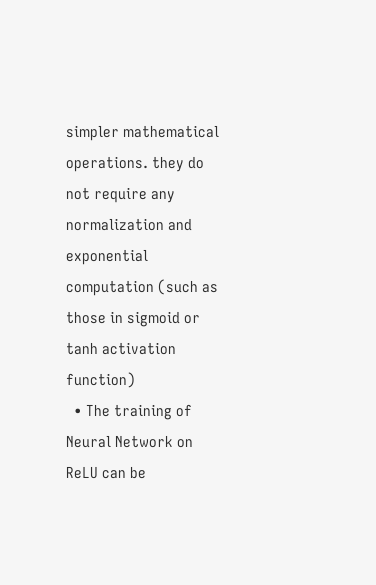simpler mathematical operations. they do not require any normalization and exponential computation (such as those in sigmoid or tanh activation function)
  • The training of Neural Network on ReLU can be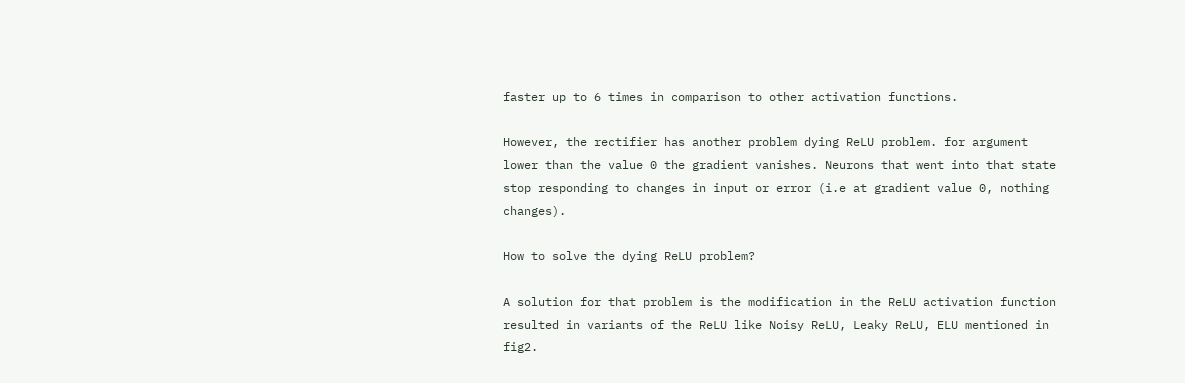faster up to 6 times in comparison to other activation functions.

However, the rectifier has another problem dying ReLU problem. for argument lower than the value 0 the gradient vanishes. Neurons that went into that state stop responding to changes in input or error (i.e at gradient value 0, nothing changes).

How to solve the dying ReLU problem?

A solution for that problem is the modification in the ReLU activation function resulted in variants of the ReLU like Noisy ReLU, Leaky ReLU, ELU mentioned in fig2.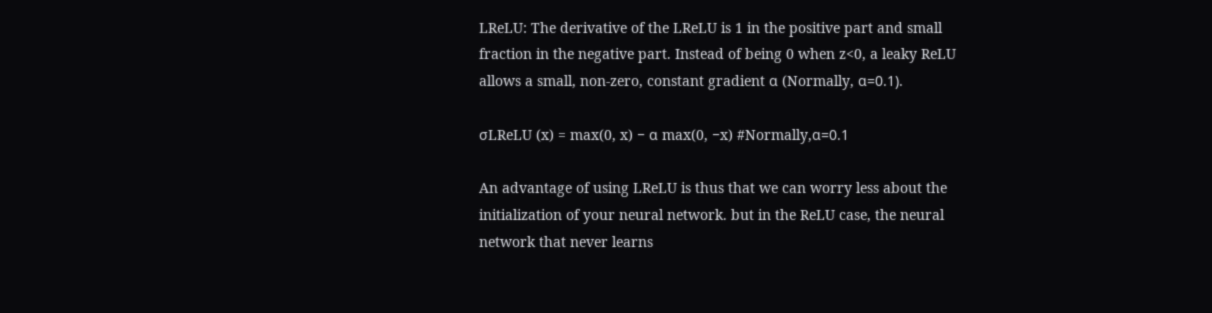LReLU: The derivative of the LReLU is 1 in the positive part and small fraction in the negative part. Instead of being 0 when z<0, a leaky ReLU allows a small, non-zero, constant gradient α (Normally, α=0.1).

σLReLU (x) = max(0, x) − α max(0, −x) #Normally,α=0.1

An advantage of using LReLU is thus that we can worry less about the initialization of your neural network. but in the ReLU case, the neural network that never learns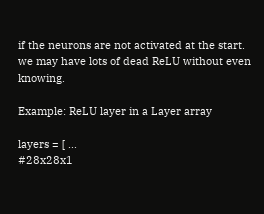if the neurons are not activated at the start. we may have lots of dead ReLU without even knowing.

Example: ReLU layer in a Layer array

layers = [ ...
#28x28x1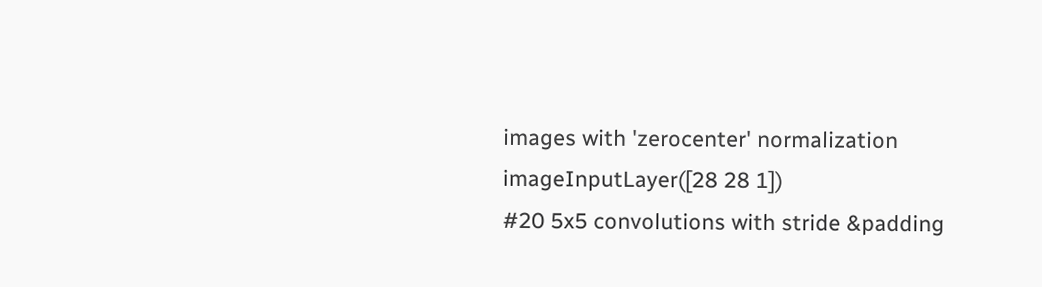images with 'zerocenter' normalization
imageInputLayer([28 28 1])
#20 5x5 convolutions with stride &padding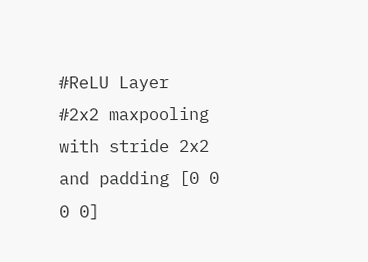#ReLU Layer
#2x2 maxpooling with stride 2x2 and padding [0 0 0 0]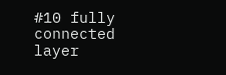#10 fully connected layer